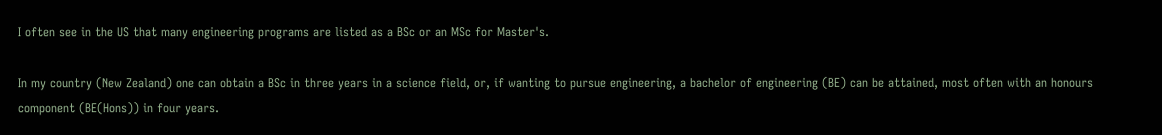I often see in the US that many engineering programs are listed as a BSc or an MSc for Master's.

In my country (New Zealand) one can obtain a BSc in three years in a science field, or, if wanting to pursue engineering, a bachelor of engineering (BE) can be attained, most often with an honours component (BE(Hons)) in four years.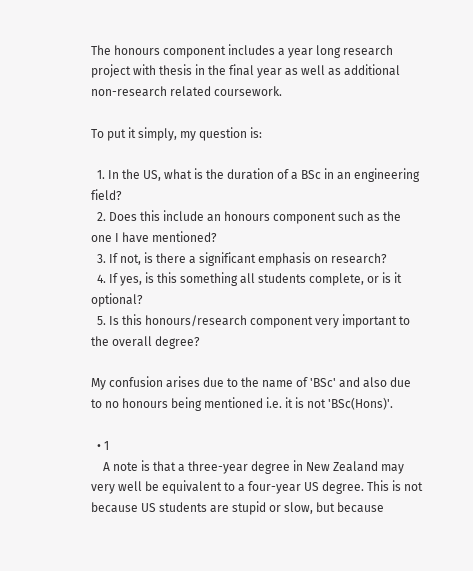The honours component includes a year long research project with thesis in the final year as well as additional non-research related coursework.

To put it simply, my question is:

  1. In the US, what is the duration of a BSc in an engineering field?
  2. Does this include an honours component such as the one I have mentioned?
  3. If not, is there a significant emphasis on research?
  4. If yes, is this something all students complete, or is it optional?
  5. Is this honours/research component very important to the overall degree?

My confusion arises due to the name of 'BSc' and also due to no honours being mentioned i.e. it is not 'BSc(Hons)'.

  • 1
    A note is that a three-year degree in New Zealand may very well be equivalent to a four-year US degree. This is not because US students are stupid or slow, but because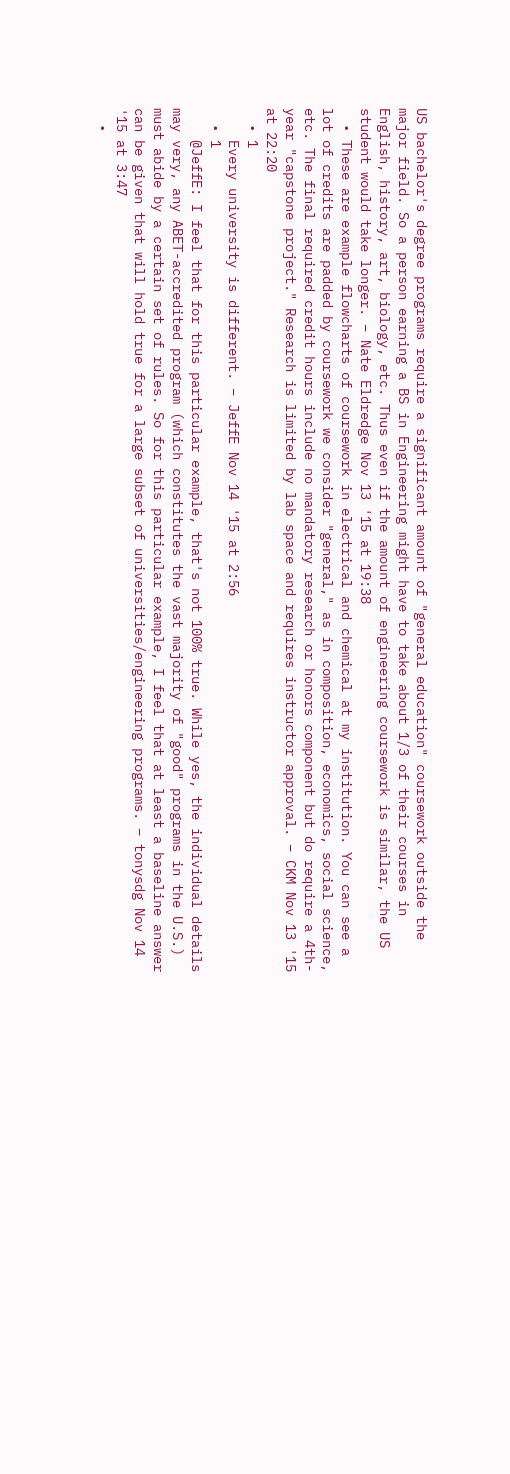US bachelor's degree programs require a significant amount of "general education" coursework outside the major field. So a person earning a BS in Engineering might have to take about 1/3 of their courses in English, history, art, biology, etc. Thus even if the amount of engineering coursework is similar, the US student would take longer. – Nate Eldredge Nov 13 '15 at 19:38
  • These are example flowcharts of coursework in electrical and chemical at my institution. You can see a lot of credits are padded by coursework we consider "general," as in composition, economics, social science, etc. The final required credit hours include no mandatory research or honors component but do require a 4th-year "capstone project." Research is limited by lab space and requires instructor approval. – CKM Nov 13 '15 at 22:20
  • 1
    Every university is different. – JeffE Nov 14 '15 at 2:56
  • 1
    @JeffE: I feel that for this particular example, that's not 100% true. While yes, the individual details may very, any ABET-accredited program (which constitutes the vast majority of "good" programs in the U.S.) must abide by a certain set of rules. So for this particular example, I feel that at least a baseline answer can be given that will hold true for a large subset of universities/engineering programs. – tonysdg Nov 14 '15 at 3:47
  •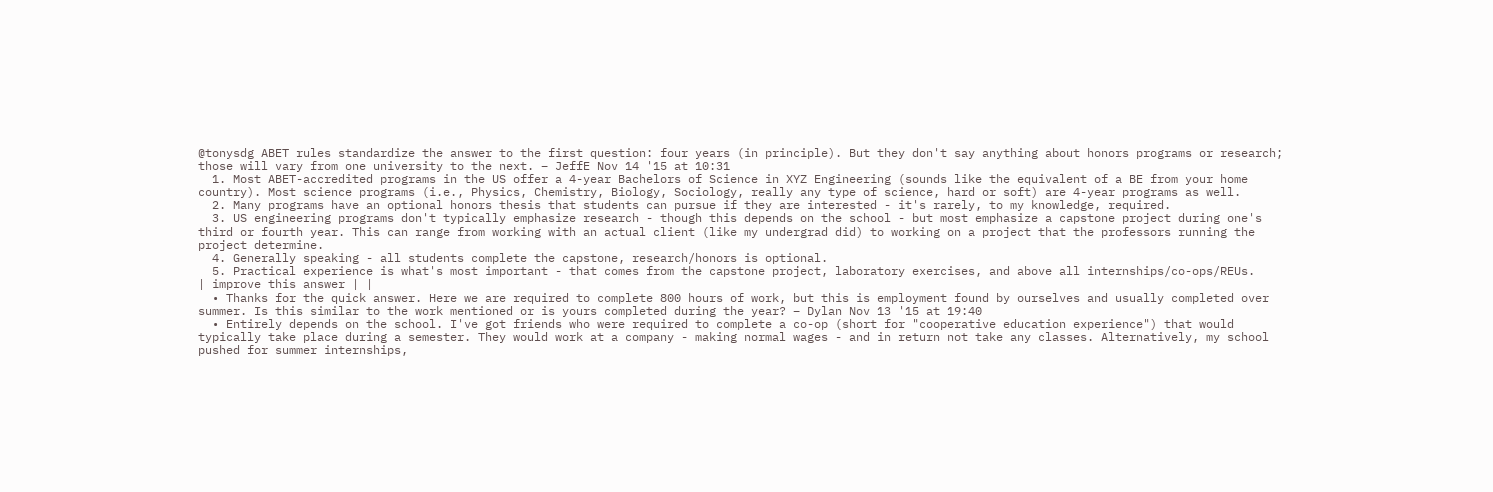@tonysdg ABET rules standardize the answer to the first question: four years (in principle). But they don't say anything about honors programs or research; those will vary from one university to the next. – JeffE Nov 14 '15 at 10:31
  1. Most ABET-accredited programs in the US offer a 4-year Bachelors of Science in XYZ Engineering (sounds like the equivalent of a BE from your home country). Most science programs (i.e., Physics, Chemistry, Biology, Sociology, really any type of science, hard or soft) are 4-year programs as well.
  2. Many programs have an optional honors thesis that students can pursue if they are interested - it's rarely, to my knowledge, required.
  3. US engineering programs don't typically emphasize research - though this depends on the school - but most emphasize a capstone project during one's third or fourth year. This can range from working with an actual client (like my undergrad did) to working on a project that the professors running the project determine.
  4. Generally speaking - all students complete the capstone, research/honors is optional.
  5. Practical experience is what's most important - that comes from the capstone project, laboratory exercises, and above all internships/co-ops/REUs.
| improve this answer | |
  • Thanks for the quick answer. Here we are required to complete 800 hours of work, but this is employment found by ourselves and usually completed over summer. Is this similar to the work mentioned or is yours completed during the year? – Dylan Nov 13 '15 at 19:40
  • Entirely depends on the school. I've got friends who were required to complete a co-op (short for "cooperative education experience") that would typically take place during a semester. They would work at a company - making normal wages - and in return not take any classes. Alternatively, my school pushed for summer internships,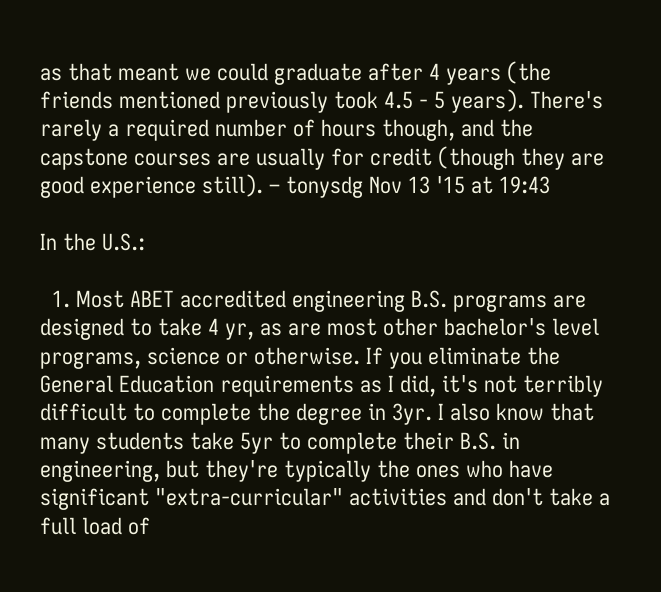as that meant we could graduate after 4 years (the friends mentioned previously took 4.5 - 5 years). There's rarely a required number of hours though, and the capstone courses are usually for credit (though they are good experience still). – tonysdg Nov 13 '15 at 19:43

In the U.S.:

  1. Most ABET accredited engineering B.S. programs are designed to take 4 yr, as are most other bachelor's level programs, science or otherwise. If you eliminate the General Education requirements as I did, it's not terribly difficult to complete the degree in 3yr. I also know that many students take 5yr to complete their B.S. in engineering, but they're typically the ones who have significant "extra-curricular" activities and don't take a full load of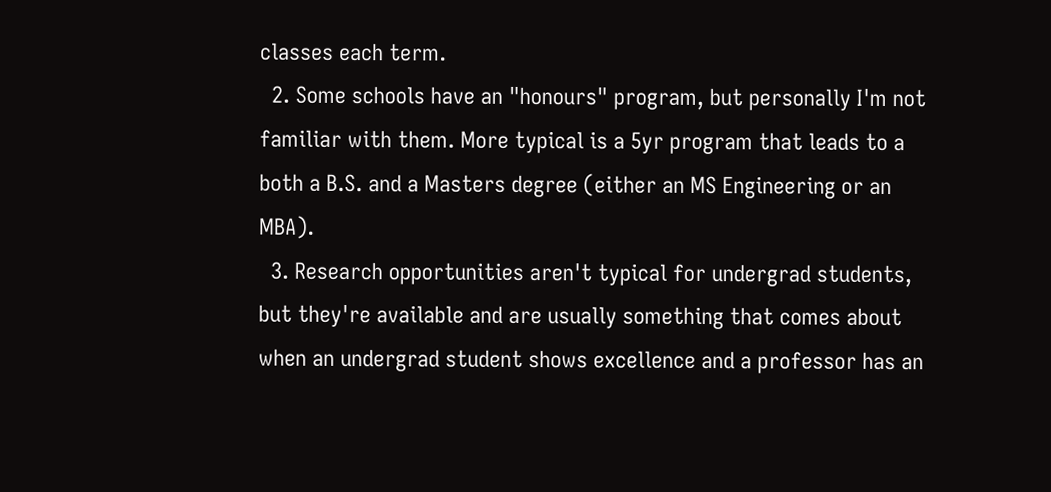classes each term.
  2. Some schools have an "honours" program, but personally I'm not familiar with them. More typical is a 5yr program that leads to a both a B.S. and a Masters degree (either an MS Engineering or an MBA).
  3. Research opportunities aren't typical for undergrad students, but they're available and are usually something that comes about when an undergrad student shows excellence and a professor has an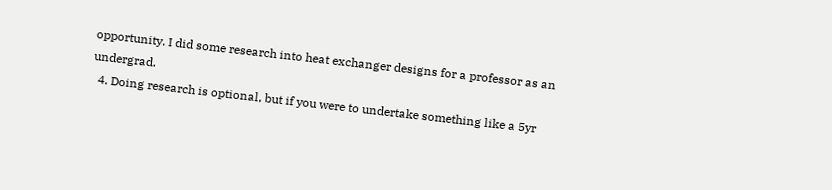opportunity. I did some research into heat exchanger designs for a professor as an undergrad.
  4. Doing research is optional, but if you were to undertake something like a 5yr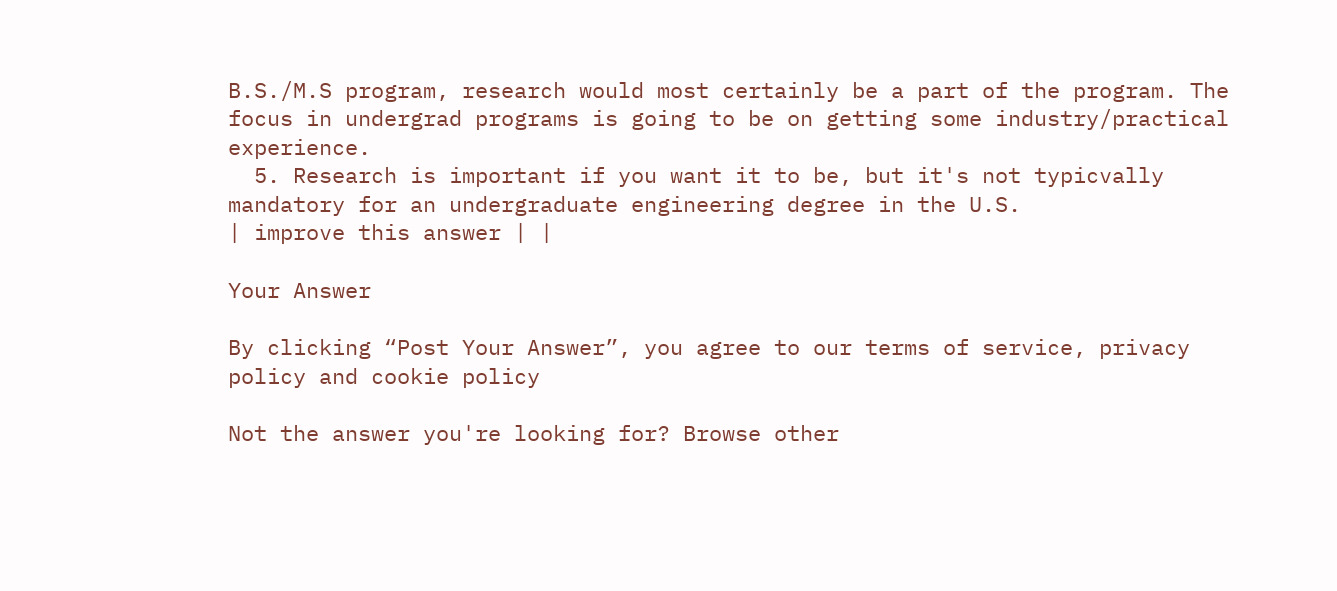B.S./M.S program, research would most certainly be a part of the program. The focus in undergrad programs is going to be on getting some industry/practical experience.
  5. Research is important if you want it to be, but it's not typicvally mandatory for an undergraduate engineering degree in the U.S.
| improve this answer | |

Your Answer

By clicking “Post Your Answer”, you agree to our terms of service, privacy policy and cookie policy

Not the answer you're looking for? Browse other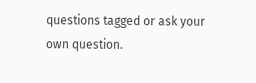questions tagged or ask your own question.